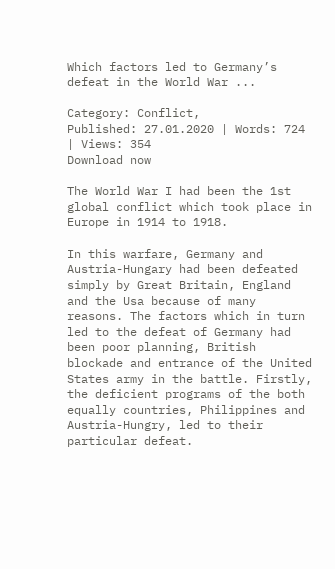Which factors led to Germany’s defeat in the World War ...

Category: Conflict,
Published: 27.01.2020 | Words: 724 | Views: 354
Download now

The World War I had been the 1st global conflict which took place in Europe in 1914 to 1918.

In this warfare, Germany and Austria-Hungary had been defeated simply by Great Britain, England and the Usa because of many reasons. The factors which in turn led to the defeat of Germany had been poor planning, British blockade and entrance of the United States army in the battle. Firstly, the deficient programs of the both equally countries, Philippines and Austria-Hungry, led to their particular defeat.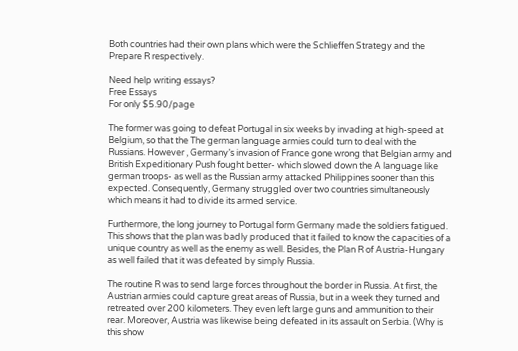Both countries had their own plans which were the Schlieffen Strategy and the Prepare R respectively.

Need help writing essays?
Free Essays
For only $5.90/page

The former was going to defeat Portugal in six weeks by invading at high-speed at Belgium, so that the The german language armies could turn to deal with the Russians. However , Germany’s invasion of France gone wrong that Belgian army and British Expeditionary Push fought better- which slowed down the A language like german troops- as well as the Russian army attacked Philippines sooner than this expected. Consequently, Germany struggled over two countries simultaneously which means it had to divide its armed service.

Furthermore, the long journey to Portugal form Germany made the soldiers fatigued. This shows that the plan was badly produced that it failed to know the capacities of a unique country as well as the enemy as well. Besides, the Plan R of Austria-Hungary as well failed that it was defeated by simply Russia.

The routine R was to send large forces throughout the border in Russia. At first, the Austrian armies could capture great areas of Russia, but in a week they turned and retreated over 200 kilometers. They even left large guns and ammunition to their rear. Moreover, Austria was likewise being defeated in its assault on Serbia. (Why is this show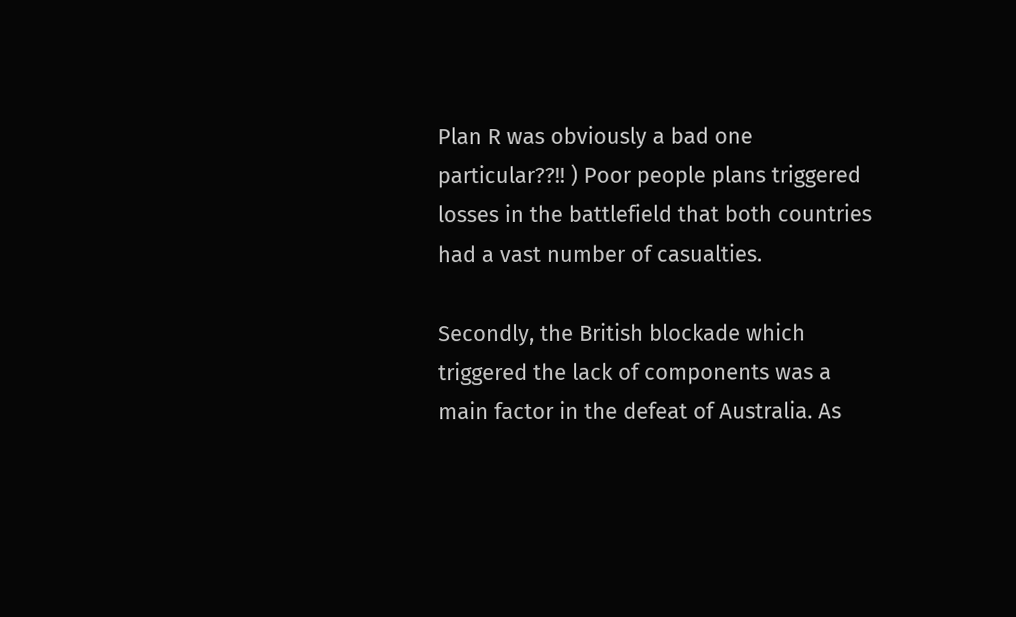Plan R was obviously a bad one particular??!! ) Poor people plans triggered losses in the battlefield that both countries had a vast number of casualties.

Secondly, the British blockade which triggered the lack of components was a main factor in the defeat of Australia. As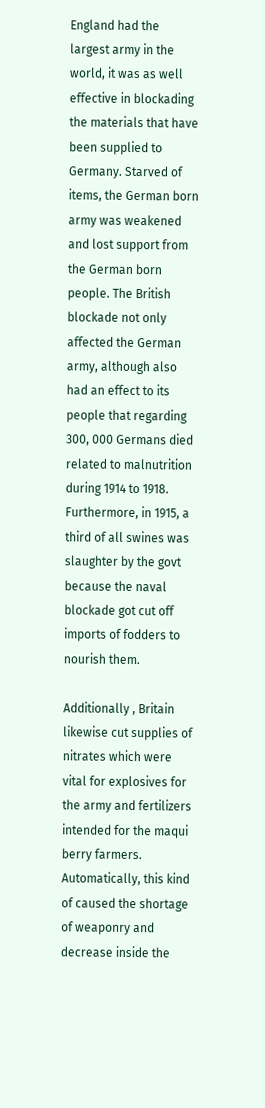England had the largest army in the world, it was as well effective in blockading the materials that have been supplied to Germany. Starved of items, the German born army was weakened and lost support from the German born people. The British blockade not only affected the German army, although also had an effect to its people that regarding 300, 000 Germans died related to malnutrition during 1914 to 1918. Furthermore, in 1915, a third of all swines was slaughter by the govt because the naval blockade got cut off imports of fodders to nourish them.

Additionally , Britain likewise cut supplies of nitrates which were vital for explosives for the army and fertilizers intended for the maqui berry farmers. Automatically, this kind of caused the shortage of weaponry and decrease inside the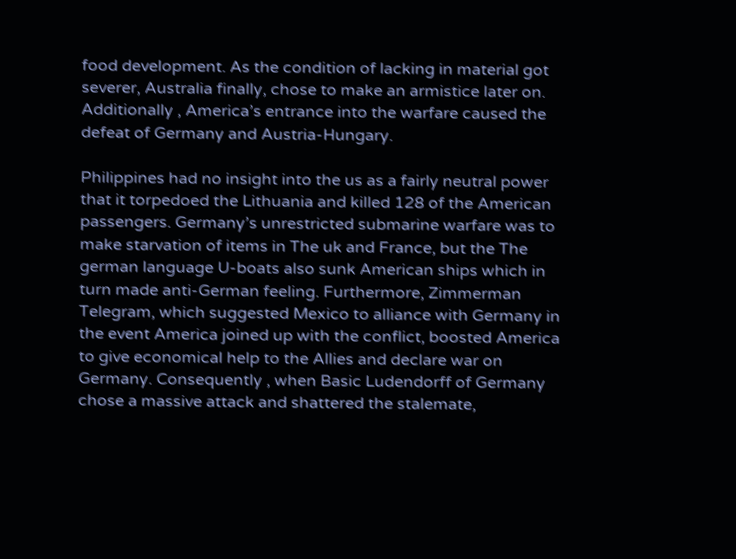food development. As the condition of lacking in material got severer, Australia finally, chose to make an armistice later on. Additionally , America’s entrance into the warfare caused the defeat of Germany and Austria-Hungary.

Philippines had no insight into the us as a fairly neutral power that it torpedoed the Lithuania and killed 128 of the American passengers. Germany’s unrestricted submarine warfare was to make starvation of items in The uk and France, but the The german language U-boats also sunk American ships which in turn made anti-German feeling. Furthermore, Zimmerman Telegram, which suggested Mexico to alliance with Germany in the event America joined up with the conflict, boosted America to give economical help to the Allies and declare war on Germany. Consequently , when Basic Ludendorff of Germany chose a massive attack and shattered the stalemate,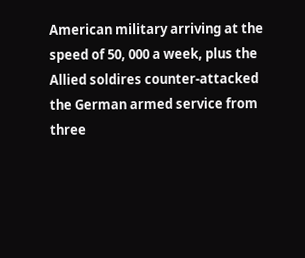American military arriving at the speed of 50, 000 a week, plus the Allied soldires counter-attacked the German armed service from three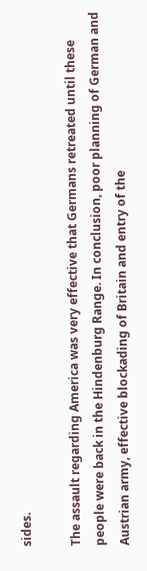sides.

The assault regarding America was very effective that Germans retreated until these people were back in the Hindenburg Range. In conclusion, poor planning of German and Austrian army, effective blockading of Britain and entry of the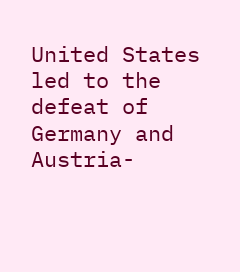United States led to the defeat of Germany and Austria-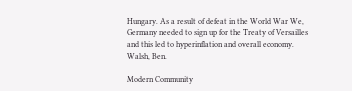Hungary. As a result of defeat in the World War We, Germany needed to sign up for the Treaty of Versailles and this led to hyperinflation and overall economy. Walsh, Ben.

Modern Community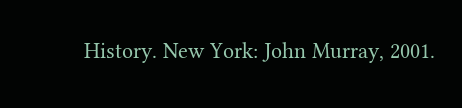History. New York: John Murray, 2001.